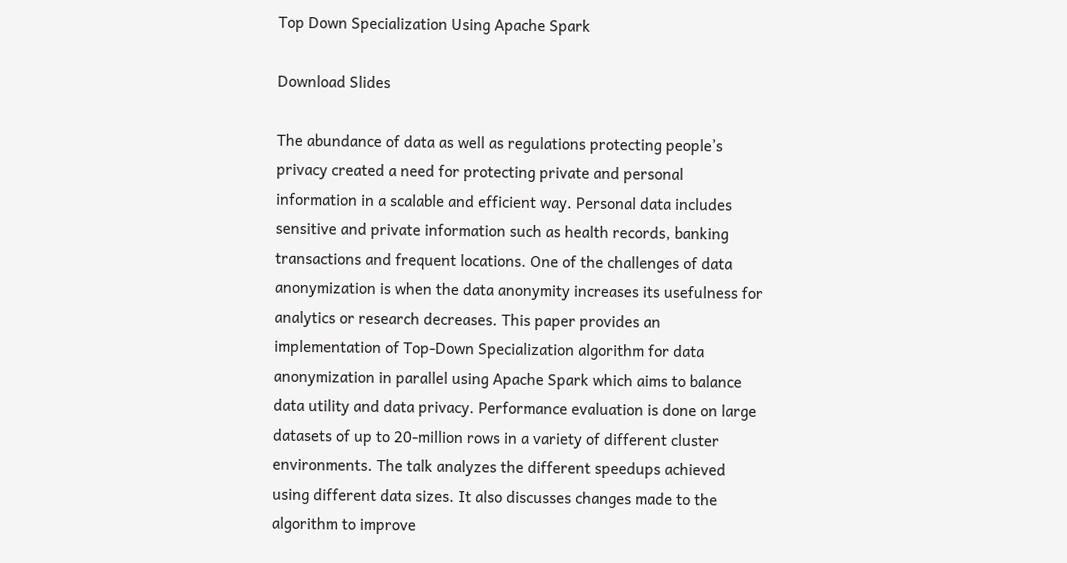Top Down Specialization Using Apache Spark

Download Slides

The abundance of data as well as regulations protecting people’s privacy created a need for protecting private and personal information in a scalable and efficient way. Personal data includes sensitive and private information such as health records, banking transactions and frequent locations. One of the challenges of data anonymization is when the data anonymity increases its usefulness for analytics or research decreases. This paper provides an implementation of Top-Down Specialization algorithm for data anonymization in parallel using Apache Spark which aims to balance data utility and data privacy. Performance evaluation is done on large datasets of up to 20-million rows in a variety of different cluster environments. The talk analyzes the different speedups achieved using different data sizes. It also discusses changes made to the algorithm to improve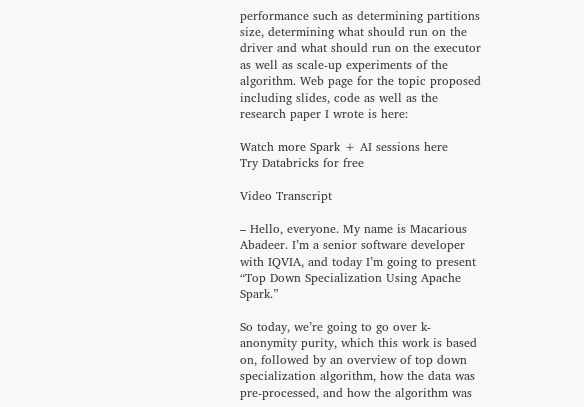performance such as determining partitions size, determining what should run on the driver and what should run on the executor as well as scale-up experiments of the algorithm. Web page for the topic proposed including slides, code as well as the research paper I wrote is here:

Watch more Spark + AI sessions here
Try Databricks for free

Video Transcript

– Hello, everyone. My name is Macarious Abadeer. I’m a senior software developer with IQVIA, and today I’m going to present “Top Down Specialization Using Apache Spark.”

So today, we’re going to go over k-anonymity purity, which this work is based on, followed by an overview of top down specialization algorithm, how the data was pre-processed, and how the algorithm was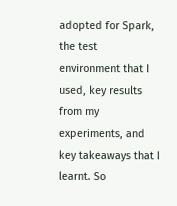adopted for Spark, the test environment that I used, key results from my experiments, and key takeaways that I learnt. So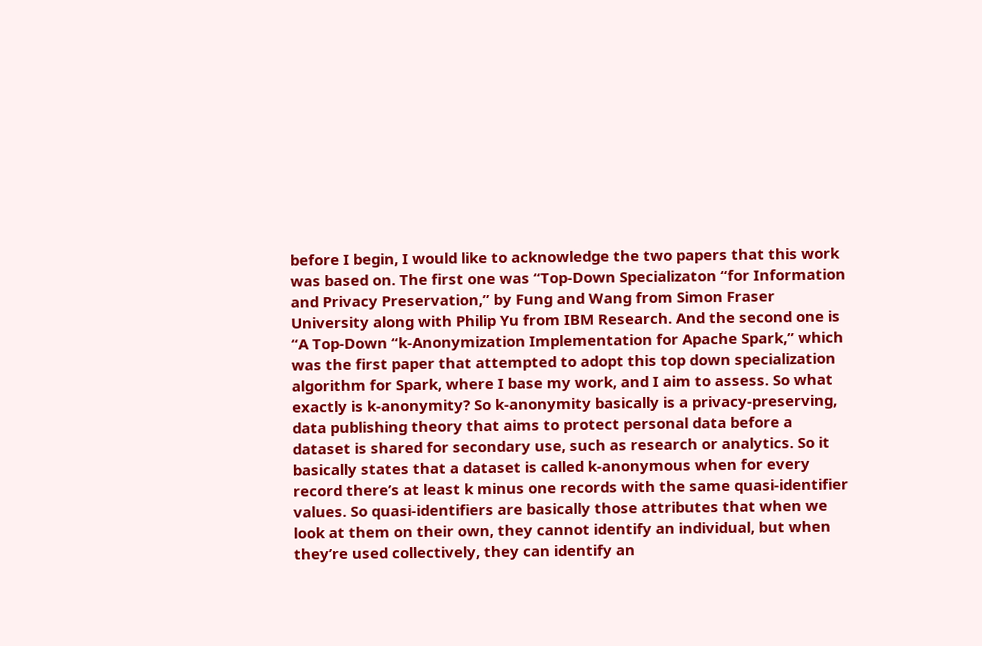before I begin, I would like to acknowledge the two papers that this work was based on. The first one was “Top-Down Specializaton “for Information and Privacy Preservation,” by Fung and Wang from Simon Fraser University along with Philip Yu from IBM Research. And the second one is “A Top-Down “k-Anonymization Implementation for Apache Spark,” which was the first paper that attempted to adopt this top down specialization algorithm for Spark, where I base my work, and I aim to assess. So what exactly is k-anonymity? So k-anonymity basically is a privacy-preserving, data publishing theory that aims to protect personal data before a dataset is shared for secondary use, such as research or analytics. So it basically states that a dataset is called k-anonymous when for every record there’s at least k minus one records with the same quasi-identifier values. So quasi-identifiers are basically those attributes that when we look at them on their own, they cannot identify an individual, but when they’re used collectively, they can identify an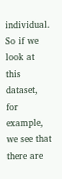individual. So if we look at this dataset, for example, we see that there are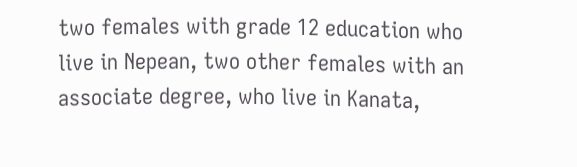two females with grade 12 education who live in Nepean, two other females with an associate degree, who live in Kanata,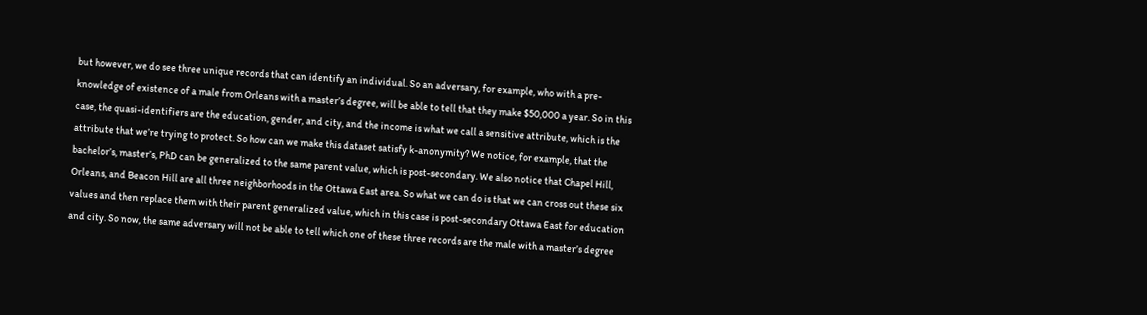but however, we do see three unique records that can identify an individual. So an adversary, for example, who with a pre-knowledge of existence of a male from Orleans with a master’s degree, will be able to tell that they make $50,000 a year. So in this case, the quasi-identifiers are the education, gender, and city, and the income is what we call a sensitive attribute, which is the attribute that we’re trying to protect. So how can we make this dataset satisfy k-anonymity? We notice, for example, that the bachelor’s, master’s, PhD can be generalized to the same parent value, which is post-secondary. We also notice that Chapel Hill, Orleans, and Beacon Hill are all three neighborhoods in the Ottawa East area. So what we can do is that we can cross out these six values and then replace them with their parent generalized value, which in this case is post-secondary Ottawa East for education and city. So now, the same adversary will not be able to tell which one of these three records are the male with a master’s degree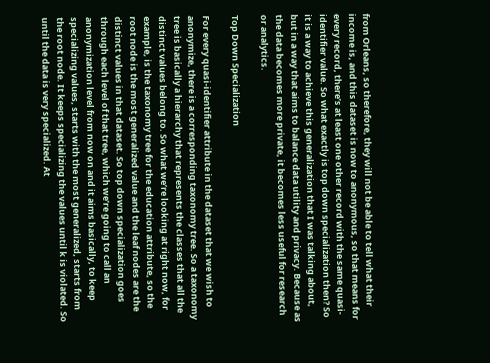from Orleans, so therefore, they will not be able to tell what their income is, and this dataset is now to anonymous, so that means for every record, there’s at least one other record with the same quasi-identifier value. So what exactly is top down specialization then? So it is a way to achieve this generalization that I was talking about, but in a way that aims to balance data utility and privacy. Because as the data becomes more private, it becomes less useful for research or analytics.

Top Down Specialization

For every quasi-identifier attribute in the dataset that we wish to anonymize, there is a corresponding taxonomy tree. So a taxonomy tree is basically a hierarchy that represents the classes that all the distinct values belong to. So what we’re looking at right now, for example, is the taxonomy tree for the education attribute, so the root node is the most generalized value and the leaf nodes are the distinct values in that dataset. So top down specialization goes through each level of that tree, which we’re going to call an anonymization level from now on and it aims basically, to keep specializing values, starts with the most generalized, starts from the root node. It keeps specializing the values until k is violated. So until the data is very specialized. At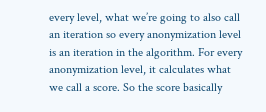every level, what we’re going to also call an iteration so every anonymization level is an iteration in the algorithm. For every anonymization level, it calculates what we call a score. So the score basically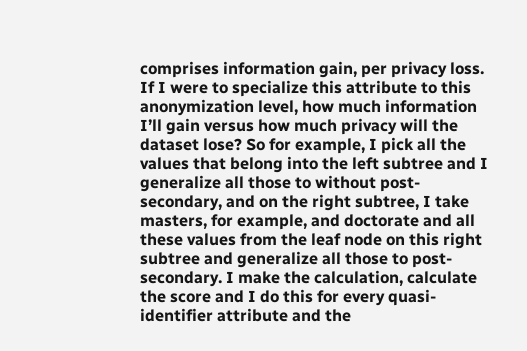comprises information gain, per privacy loss. If I were to specialize this attribute to this anonymization level, how much information I’ll gain versus how much privacy will the dataset lose? So for example, I pick all the values that belong into the left subtree and I generalize all those to without post-secondary, and on the right subtree, I take masters, for example, and doctorate and all these values from the leaf node on this right subtree and generalize all those to post-secondary. I make the calculation, calculate the score and I do this for every quasi-identifier attribute and the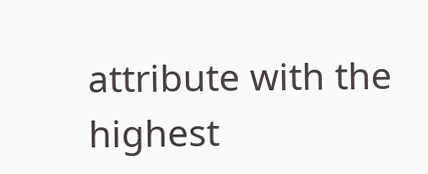attribute with the highest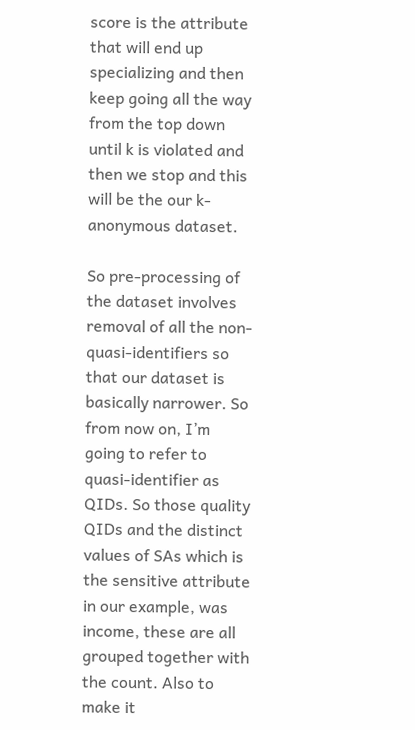score is the attribute that will end up specializing and then keep going all the way from the top down until k is violated and then we stop and this will be the our k-anonymous dataset.

So pre-processing of the dataset involves removal of all the non-quasi-identifiers so that our dataset is basically narrower. So from now on, I’m going to refer to quasi-identifier as QIDs. So those quality QIDs and the distinct values of SAs which is the sensitive attribute in our example, was income, these are all grouped together with the count. Also to make it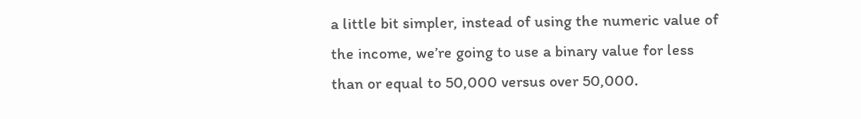a little bit simpler, instead of using the numeric value of the income, we’re going to use a binary value for less than or equal to 50,000 versus over 50,000.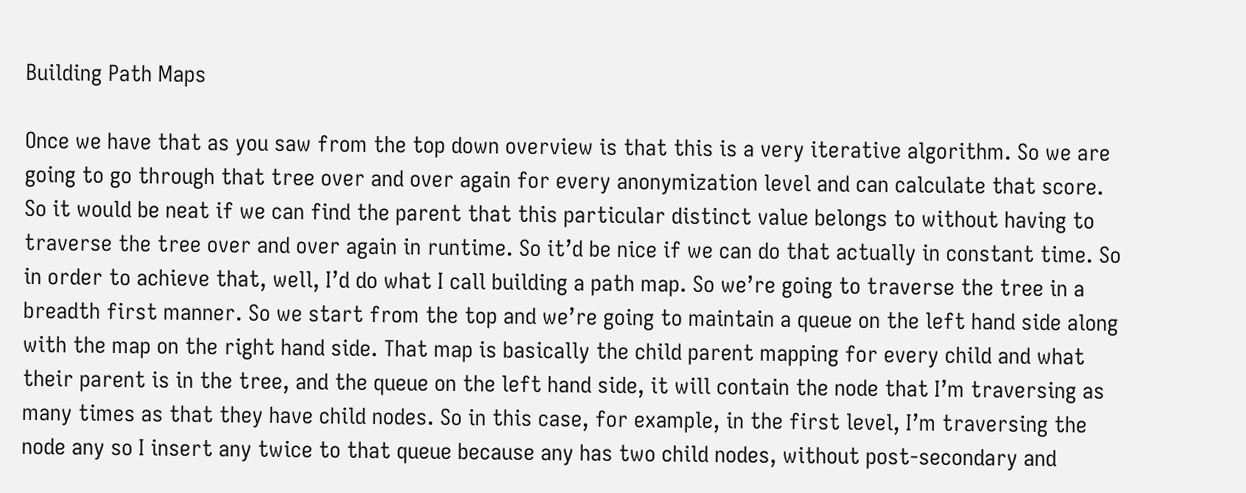Building Path Maps

Once we have that as you saw from the top down overview is that this is a very iterative algorithm. So we are going to go through that tree over and over again for every anonymization level and can calculate that score. So it would be neat if we can find the parent that this particular distinct value belongs to without having to traverse the tree over and over again in runtime. So it’d be nice if we can do that actually in constant time. So in order to achieve that, well, I’d do what I call building a path map. So we’re going to traverse the tree in a breadth first manner. So we start from the top and we’re going to maintain a queue on the left hand side along with the map on the right hand side. That map is basically the child parent mapping for every child and what their parent is in the tree, and the queue on the left hand side, it will contain the node that I’m traversing as many times as that they have child nodes. So in this case, for example, in the first level, I’m traversing the node any so I insert any twice to that queue because any has two child nodes, without post-secondary and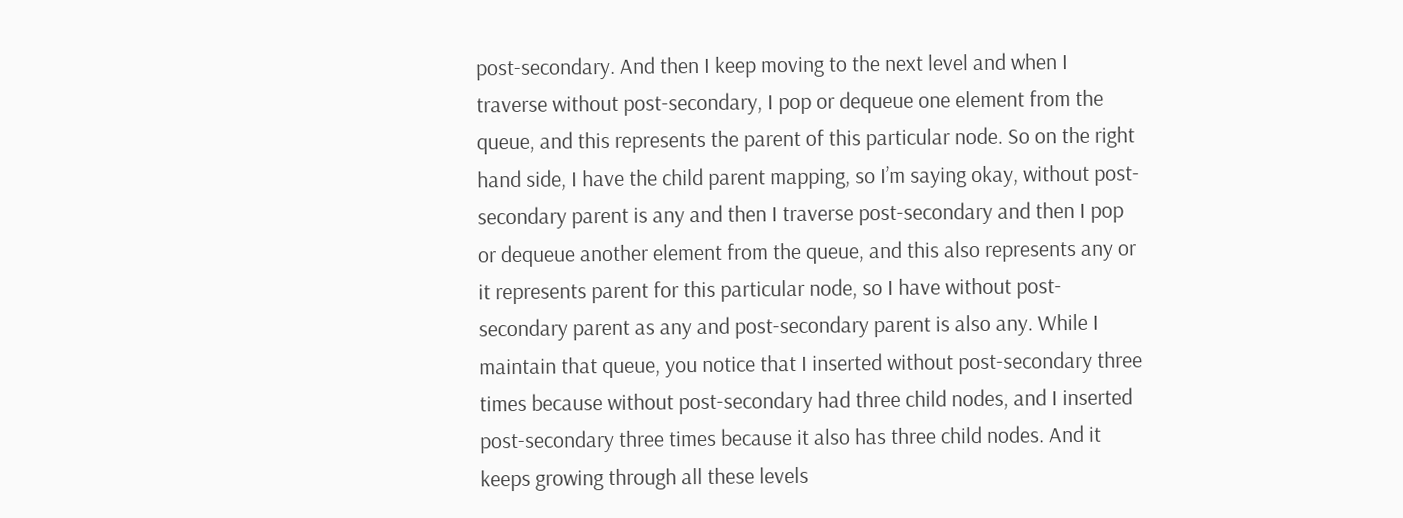post-secondary. And then I keep moving to the next level and when I traverse without post-secondary, I pop or dequeue one element from the queue, and this represents the parent of this particular node. So on the right hand side, I have the child parent mapping, so I’m saying okay, without post-secondary parent is any and then I traverse post-secondary and then I pop or dequeue another element from the queue, and this also represents any or it represents parent for this particular node, so I have without post-secondary parent as any and post-secondary parent is also any. While I maintain that queue, you notice that I inserted without post-secondary three times because without post-secondary had three child nodes, and I inserted post-secondary three times because it also has three child nodes. And it keeps growing through all these levels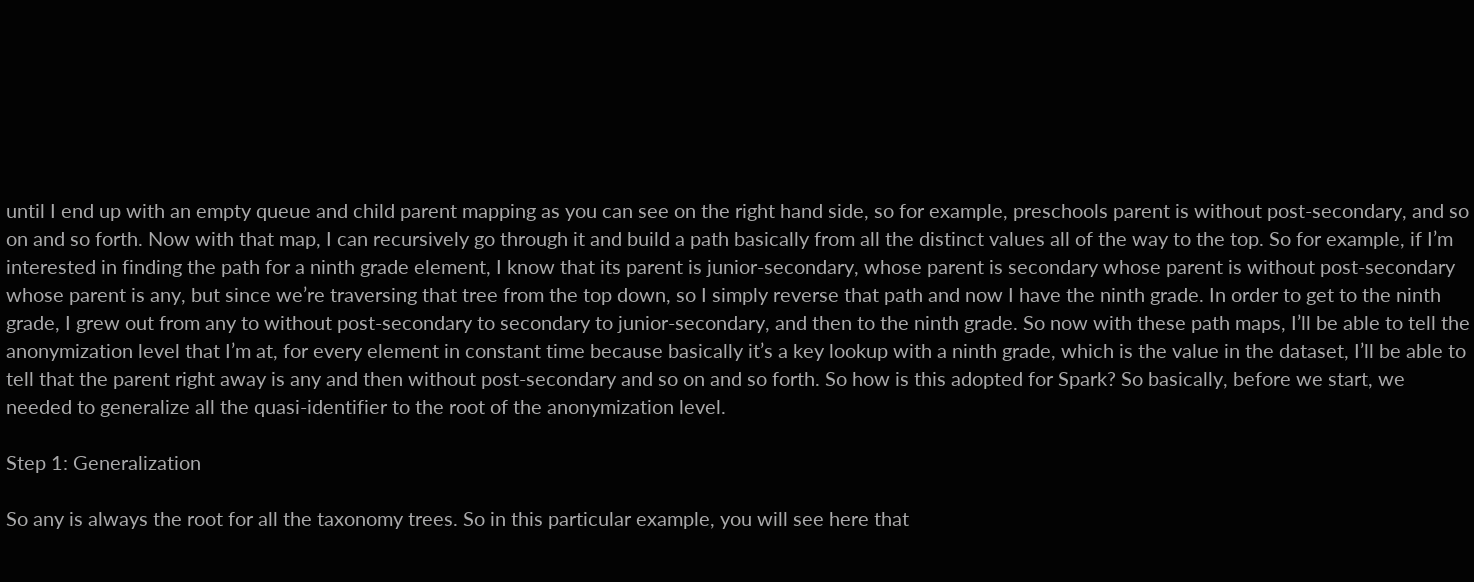until I end up with an empty queue and child parent mapping as you can see on the right hand side, so for example, preschools parent is without post-secondary, and so on and so forth. Now with that map, I can recursively go through it and build a path basically from all the distinct values all of the way to the top. So for example, if I’m interested in finding the path for a ninth grade element, I know that its parent is junior-secondary, whose parent is secondary whose parent is without post-secondary whose parent is any, but since we’re traversing that tree from the top down, so I simply reverse that path and now I have the ninth grade. In order to get to the ninth grade, I grew out from any to without post-secondary to secondary to junior-secondary, and then to the ninth grade. So now with these path maps, I’ll be able to tell the anonymization level that I’m at, for every element in constant time because basically it’s a key lookup with a ninth grade, which is the value in the dataset, I’ll be able to tell that the parent right away is any and then without post-secondary and so on and so forth. So how is this adopted for Spark? So basically, before we start, we needed to generalize all the quasi-identifier to the root of the anonymization level.

Step 1: Generalization

So any is always the root for all the taxonomy trees. So in this particular example, you will see here that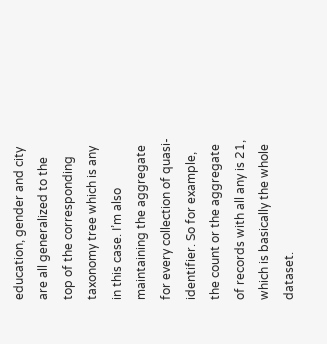education, gender and city are all generalized to the top of the corresponding taxonomy tree which is any in this case. I’m also maintaining the aggregate for every collection of quasi-identifier. So for example, the count or the aggregate of records with all any is 21, which is basically the whole dataset.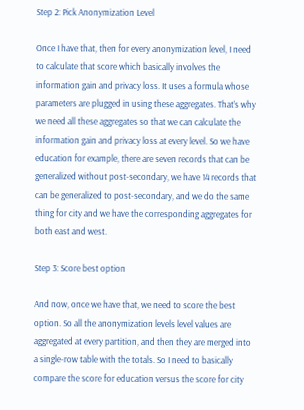Step 2: Pick Anonymization Level

Once I have that, then for every anonymization level, I need to calculate that score which basically involves the information gain and privacy loss. It uses a formula whose parameters are plugged in using these aggregates. That’s why we need all these aggregates so that we can calculate the information gain and privacy loss at every level. So we have education for example, there are seven records that can be generalized without post-secondary, we have 14 records that can be generalized to post-secondary, and we do the same thing for city and we have the corresponding aggregates for both east and west.

Step 3: Score best option

And now, once we have that, we need to score the best option. So all the anonymization levels level values are aggregated at every partition, and then they are merged into a single-row table with the totals. So I need to basically compare the score for education versus the score for city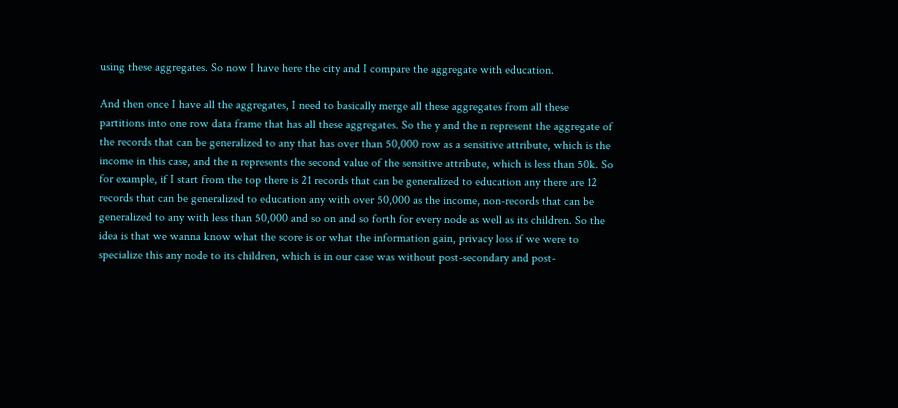using these aggregates. So now I have here the city and I compare the aggregate with education.

And then once I have all the aggregates, I need to basically merge all these aggregates from all these partitions into one row data frame that has all these aggregates. So the y and the n represent the aggregate of the records that can be generalized to any that has over than 50,000 row as a sensitive attribute, which is the income in this case, and the n represents the second value of the sensitive attribute, which is less than 50k. So for example, if I start from the top there is 21 records that can be generalized to education any there are 12 records that can be generalized to education any with over 50,000 as the income, non-records that can be generalized to any with less than 50,000 and so on and so forth for every node as well as its children. So the idea is that we wanna know what the score is or what the information gain, privacy loss if we were to specialize this any node to its children, which is in our case was without post-secondary and post-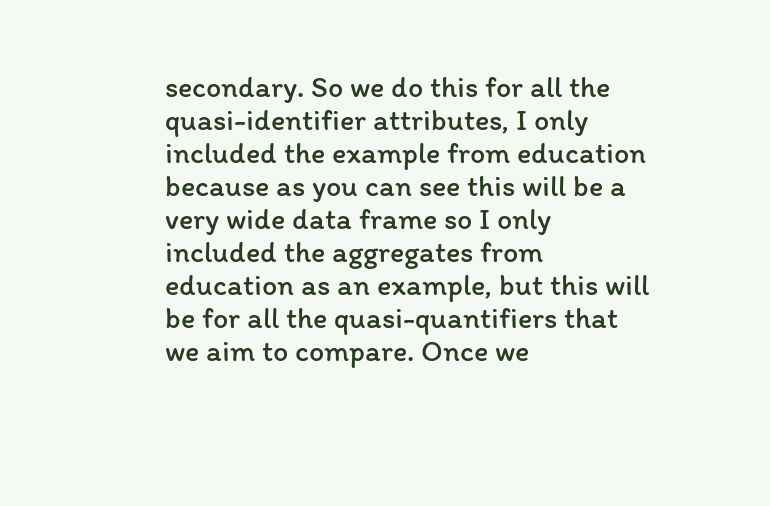secondary. So we do this for all the quasi-identifier attributes, I only included the example from education because as you can see this will be a very wide data frame so I only included the aggregates from education as an example, but this will be for all the quasi-quantifiers that we aim to compare. Once we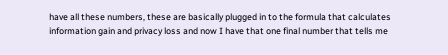have all these numbers, these are basically plugged in to the formula that calculates information gain and privacy loss and now I have that one final number that tells me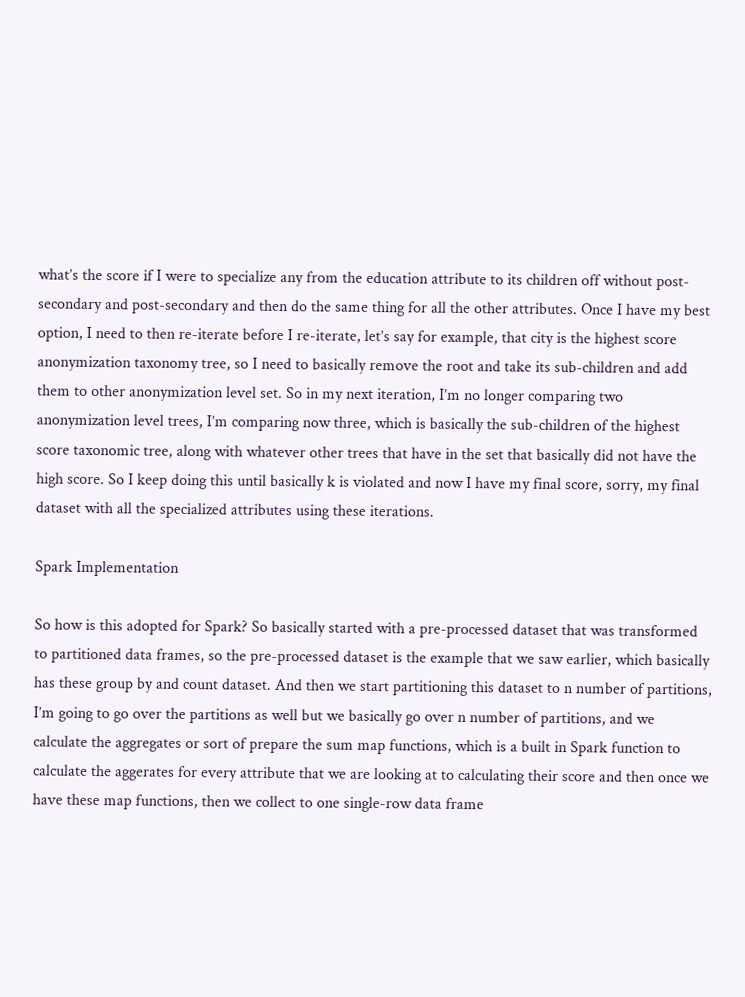what’s the score if I were to specialize any from the education attribute to its children off without post-secondary and post-secondary and then do the same thing for all the other attributes. Once I have my best option, I need to then re-iterate before I re-iterate, let’s say for example, that city is the highest score anonymization taxonomy tree, so I need to basically remove the root and take its sub-children and add them to other anonymization level set. So in my next iteration, I’m no longer comparing two anonymization level trees, I’m comparing now three, which is basically the sub-children of the highest score taxonomic tree, along with whatever other trees that have in the set that basically did not have the high score. So I keep doing this until basically k is violated and now I have my final score, sorry, my final dataset with all the specialized attributes using these iterations.

Spark Implementation

So how is this adopted for Spark? So basically started with a pre-processed dataset that was transformed to partitioned data frames, so the pre-processed dataset is the example that we saw earlier, which basically has these group by and count dataset. And then we start partitioning this dataset to n number of partitions, I’m going to go over the partitions as well but we basically go over n number of partitions, and we calculate the aggregates or sort of prepare the sum map functions, which is a built in Spark function to calculate the aggerates for every attribute that we are looking at to calculating their score and then once we have these map functions, then we collect to one single-row data frame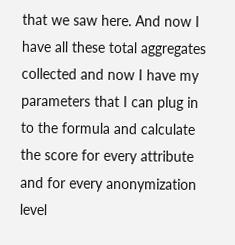that we saw here. And now I have all these total aggregates collected and now I have my parameters that I can plug in to the formula and calculate the score for every attribute and for every anonymization level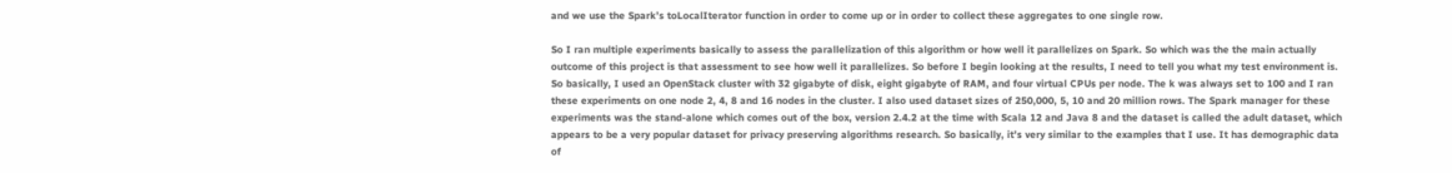and we use the Spark’s toLocalIterator function in order to come up or in order to collect these aggregates to one single row.

So I ran multiple experiments basically to assess the parallelization of this algorithm or how well it parallelizes on Spark. So which was the the main actually outcome of this project is that assessment to see how well it parallelizes. So before I begin looking at the results, I need to tell you what my test environment is. So basically, I used an OpenStack cluster with 32 gigabyte of disk, eight gigabyte of RAM, and four virtual CPUs per node. The k was always set to 100 and I ran these experiments on one node 2, 4, 8 and 16 nodes in the cluster. I also used dataset sizes of 250,000, 5, 10 and 20 million rows. The Spark manager for these experiments was the stand-alone which comes out of the box, version 2.4.2 at the time with Scala 12 and Java 8 and the dataset is called the adult dataset, which appears to be a very popular dataset for privacy preserving algorithms research. So basically, it’s very similar to the examples that I use. It has demographic data of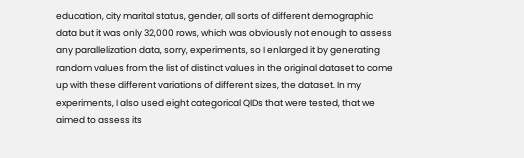education, city marital status, gender, all sorts of different demographic data but it was only 32,000 rows, which was obviously not enough to assess any parallelization data, sorry, experiments, so I enlarged it by generating random values from the list of distinct values in the original dataset to come up with these different variations of different sizes, the dataset. In my experiments, I also used eight categorical QIDs that were tested, that we aimed to assess its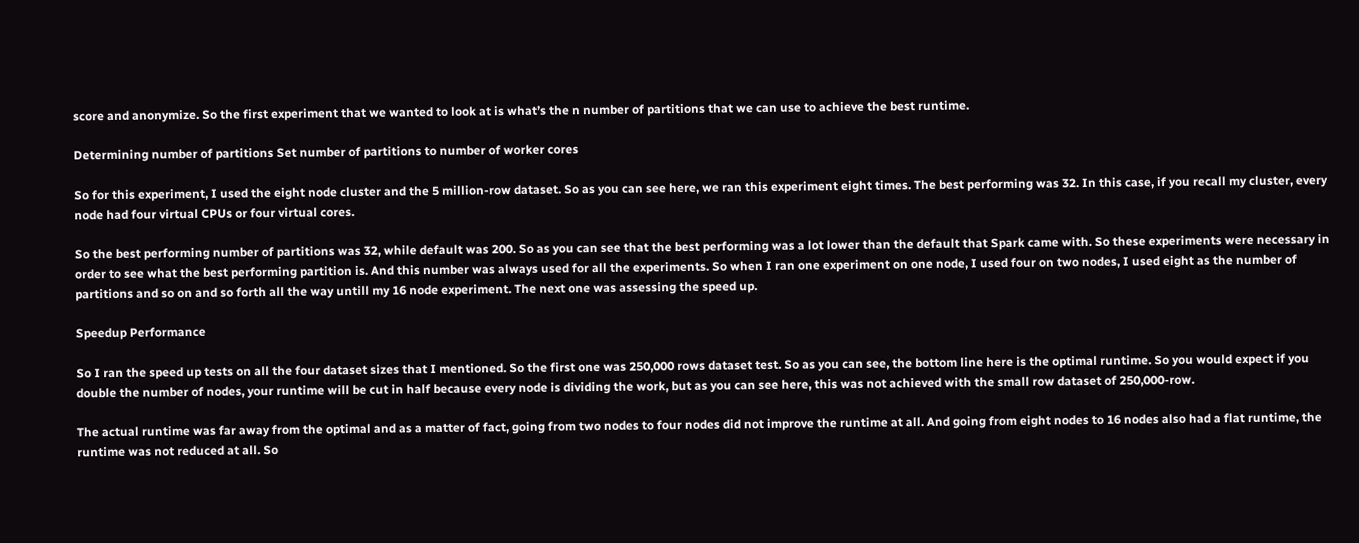score and anonymize. So the first experiment that we wanted to look at is what’s the n number of partitions that we can use to achieve the best runtime.

Determining number of partitions Set number of partitions to number of worker cores

So for this experiment, I used the eight node cluster and the 5 million-row dataset. So as you can see here, we ran this experiment eight times. The best performing was 32. In this case, if you recall my cluster, every node had four virtual CPUs or four virtual cores.

So the best performing number of partitions was 32, while default was 200. So as you can see that the best performing was a lot lower than the default that Spark came with. So these experiments were necessary in order to see what the best performing partition is. And this number was always used for all the experiments. So when I ran one experiment on one node, I used four on two nodes, I used eight as the number of partitions and so on and so forth all the way untill my 16 node experiment. The next one was assessing the speed up.

Speedup Performance

So I ran the speed up tests on all the four dataset sizes that I mentioned. So the first one was 250,000 rows dataset test. So as you can see, the bottom line here is the optimal runtime. So you would expect if you double the number of nodes, your runtime will be cut in half because every node is dividing the work, but as you can see here, this was not achieved with the small row dataset of 250,000-row.

The actual runtime was far away from the optimal and as a matter of fact, going from two nodes to four nodes did not improve the runtime at all. And going from eight nodes to 16 nodes also had a flat runtime, the runtime was not reduced at all. So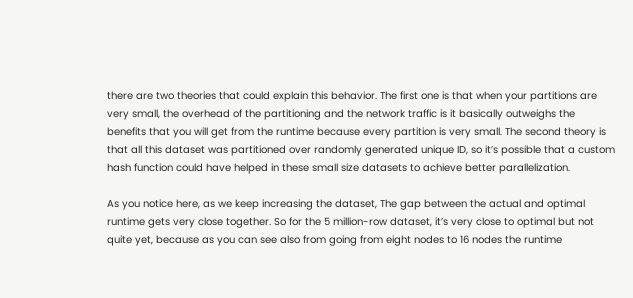there are two theories that could explain this behavior. The first one is that when your partitions are very small, the overhead of the partitioning and the network traffic is it basically outweighs the benefits that you will get from the runtime because every partition is very small. The second theory is that all this dataset was partitioned over randomly generated unique ID, so it’s possible that a custom hash function could have helped in these small size datasets to achieve better parallelization.

As you notice here, as we keep increasing the dataset, The gap between the actual and optimal runtime gets very close together. So for the 5 million-row dataset, it’s very close to optimal but not quite yet, because as you can see also from going from eight nodes to 16 nodes the runtime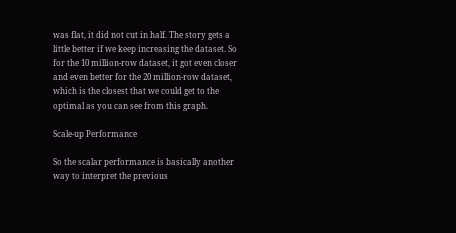was flat, it did not cut in half. The story gets a little better if we keep increasing the dataset. So for the 10 million-row dataset, it got even closer and even better for the 20 million-row dataset, which is the closest that we could get to the optimal as you can see from this graph.

Scale-up Performance

So the scalar performance is basically another way to interpret the previous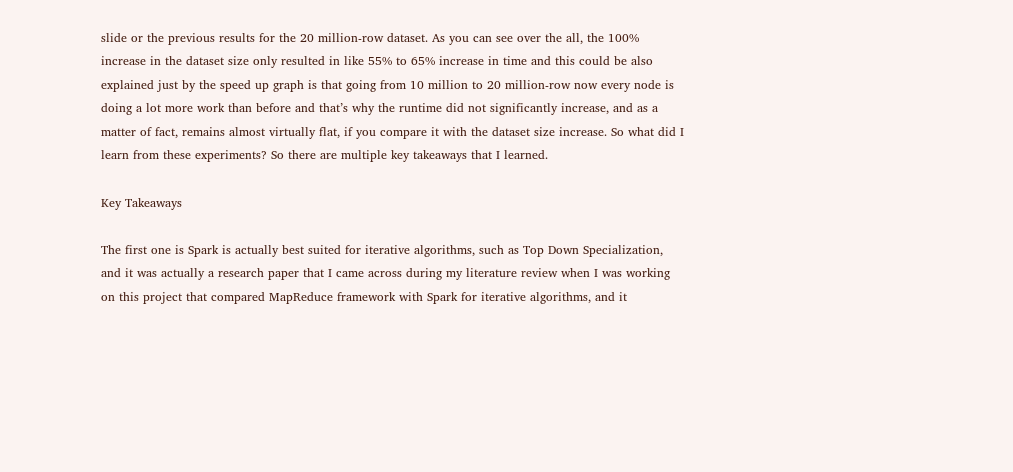slide or the previous results for the 20 million-row dataset. As you can see over the all, the 100% increase in the dataset size only resulted in like 55% to 65% increase in time and this could be also explained just by the speed up graph is that going from 10 million to 20 million-row now every node is doing a lot more work than before and that’s why the runtime did not significantly increase, and as a matter of fact, remains almost virtually flat, if you compare it with the dataset size increase. So what did I learn from these experiments? So there are multiple key takeaways that I learned.

Key Takeaways

The first one is Spark is actually best suited for iterative algorithms, such as Top Down Specialization, and it was actually a research paper that I came across during my literature review when I was working on this project that compared MapReduce framework with Spark for iterative algorithms, and it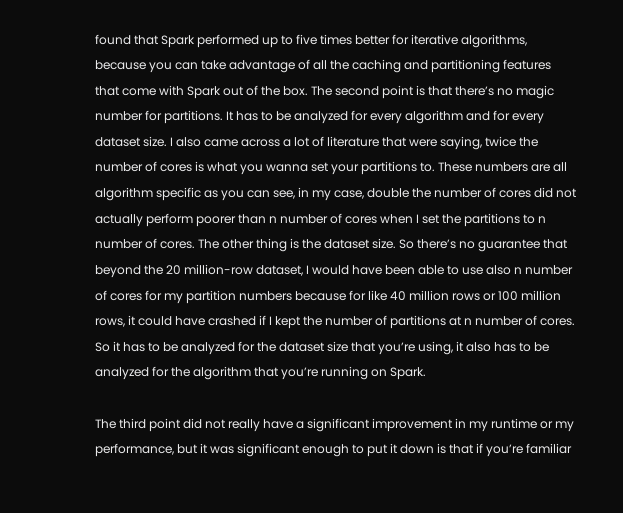found that Spark performed up to five times better for iterative algorithms, because you can take advantage of all the caching and partitioning features that come with Spark out of the box. The second point is that there’s no magic number for partitions. It has to be analyzed for every algorithm and for every dataset size. I also came across a lot of literature that were saying, twice the number of cores is what you wanna set your partitions to. These numbers are all algorithm specific as you can see, in my case, double the number of cores did not actually perform poorer than n number of cores when I set the partitions to n number of cores. The other thing is the dataset size. So there’s no guarantee that beyond the 20 million-row dataset, I would have been able to use also n number of cores for my partition numbers because for like 40 million rows or 100 million rows, it could have crashed if I kept the number of partitions at n number of cores. So it has to be analyzed for the dataset size that you’re using, it also has to be analyzed for the algorithm that you’re running on Spark.

The third point did not really have a significant improvement in my runtime or my performance, but it was significant enough to put it down is that if you’re familiar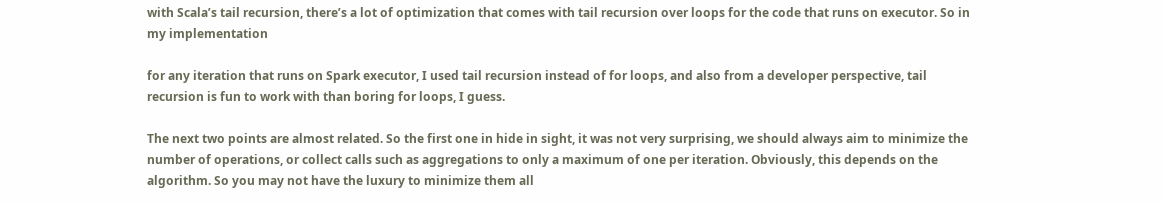with Scala’s tail recursion, there’s a lot of optimization that comes with tail recursion over loops for the code that runs on executor. So in my implementation

for any iteration that runs on Spark executor, I used tail recursion instead of for loops, and also from a developer perspective, tail recursion is fun to work with than boring for loops, I guess.

The next two points are almost related. So the first one in hide in sight, it was not very surprising, we should always aim to minimize the number of operations, or collect calls such as aggregations to only a maximum of one per iteration. Obviously, this depends on the algorithm. So you may not have the luxury to minimize them all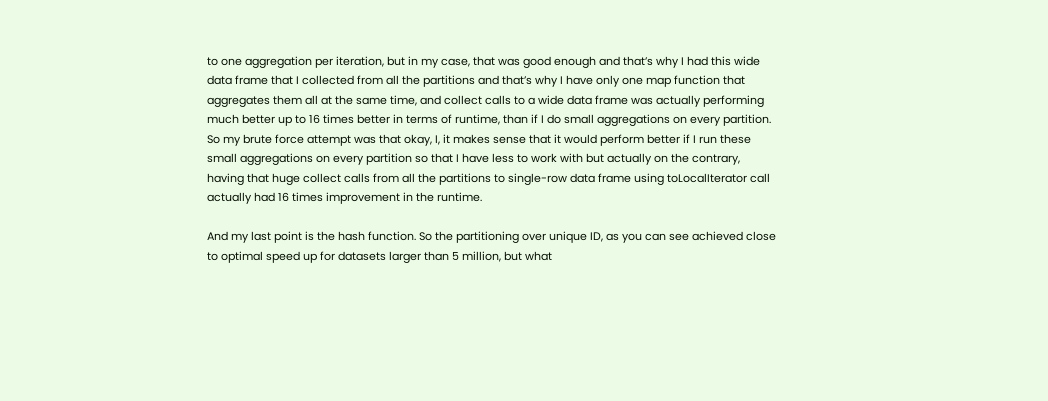to one aggregation per iteration, but in my case, that was good enough and that’s why I had this wide data frame that I collected from all the partitions and that’s why I have only one map function that aggregates them all at the same time, and collect calls to a wide data frame was actually performing much better up to 16 times better in terms of runtime, than if I do small aggregations on every partition. So my brute force attempt was that okay, I, it makes sense that it would perform better if I run these small aggregations on every partition so that I have less to work with but actually on the contrary, having that huge collect calls from all the partitions to single-row data frame using toLocalIterator call actually had 16 times improvement in the runtime.

And my last point is the hash function. So the partitioning over unique ID, as you can see achieved close to optimal speed up for datasets larger than 5 million, but what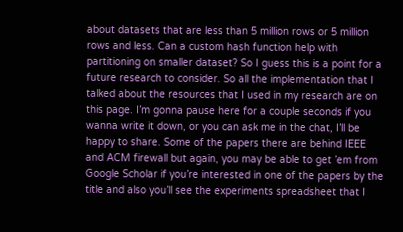about datasets that are less than 5 million rows or 5 million rows and less. Can a custom hash function help with partitioning on smaller dataset? So I guess this is a point for a future research to consider. So all the implementation that I talked about the resources that I used in my research are on this page. I’m gonna pause here for a couple seconds if you wanna write it down, or you can ask me in the chat, I’ll be happy to share. Some of the papers there are behind IEEE and ACM firewall but again, you may be able to get ’em from Google Scholar if you’re interested in one of the papers by the title and also you’ll see the experiments spreadsheet that I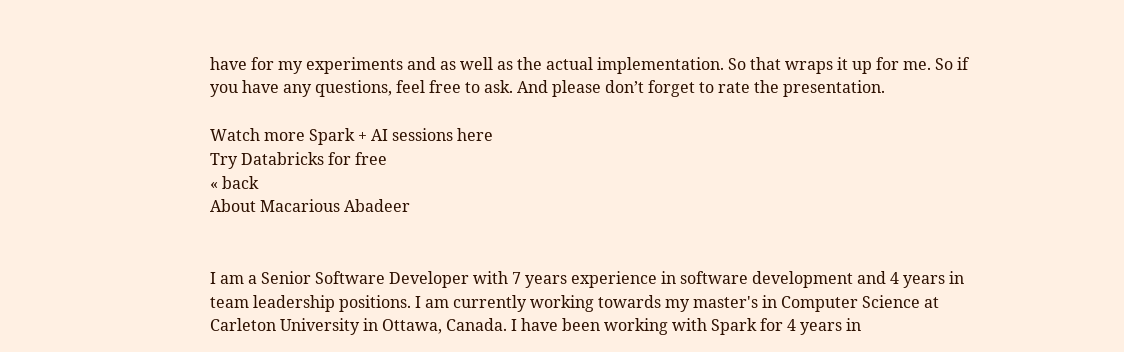have for my experiments and as well as the actual implementation. So that wraps it up for me. So if you have any questions, feel free to ask. And please don’t forget to rate the presentation.

Watch more Spark + AI sessions here
Try Databricks for free
« back
About Macarious Abadeer


I am a Senior Software Developer with 7 years experience in software development and 4 years in team leadership positions. I am currently working towards my master's in Computer Science at Carleton University in Ottawa, Canada. I have been working with Spark for 4 years in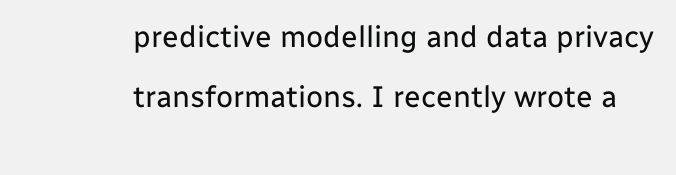predictive modelling and data privacy transformations. I recently wrote a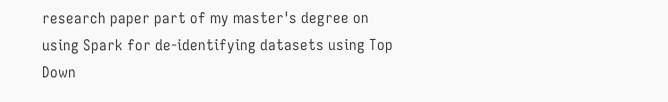research paper part of my master's degree on using Spark for de-identifying datasets using Top Down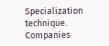Specialization technique. Companies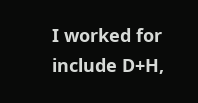I worked for include D+H,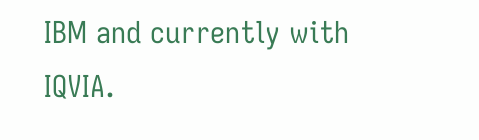IBM and currently with IQVIA.